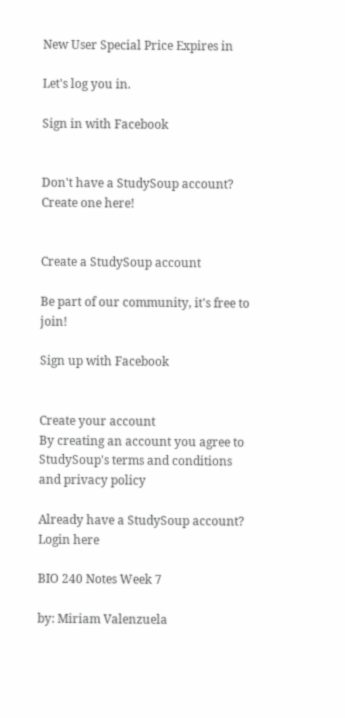New User Special Price Expires in

Let's log you in.

Sign in with Facebook


Don't have a StudySoup account? Create one here!


Create a StudySoup account

Be part of our community, it's free to join!

Sign up with Facebook


Create your account
By creating an account you agree to StudySoup's terms and conditions and privacy policy

Already have a StudySoup account? Login here

BIO 240 Notes Week 7

by: Miriam Valenzuela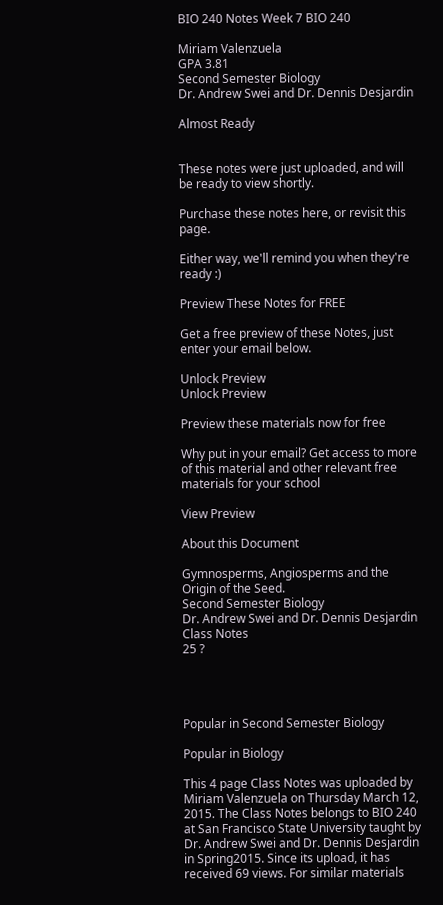BIO 240 Notes Week 7 BIO 240

Miriam Valenzuela
GPA 3.81
Second Semester Biology
Dr. Andrew Swei and Dr. Dennis Desjardin

Almost Ready


These notes were just uploaded, and will be ready to view shortly.

Purchase these notes here, or revisit this page.

Either way, we'll remind you when they're ready :)

Preview These Notes for FREE

Get a free preview of these Notes, just enter your email below.

Unlock Preview
Unlock Preview

Preview these materials now for free

Why put in your email? Get access to more of this material and other relevant free materials for your school

View Preview

About this Document

Gymnosperms, Angiosperms and the Origin of the Seed.
Second Semester Biology
Dr. Andrew Swei and Dr. Dennis Desjardin
Class Notes
25 ?




Popular in Second Semester Biology

Popular in Biology

This 4 page Class Notes was uploaded by Miriam Valenzuela on Thursday March 12, 2015. The Class Notes belongs to BIO 240 at San Francisco State University taught by Dr. Andrew Swei and Dr. Dennis Desjardin in Spring2015. Since its upload, it has received 69 views. For similar materials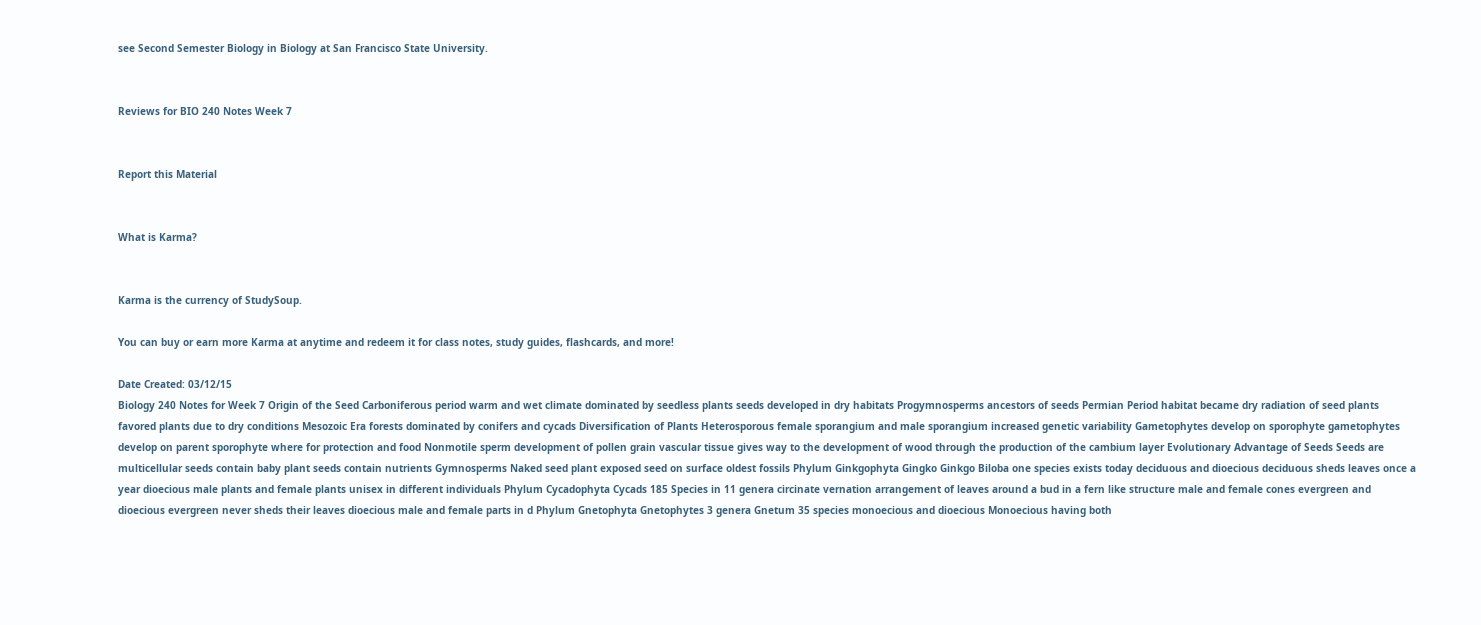see Second Semester Biology in Biology at San Francisco State University.


Reviews for BIO 240 Notes Week 7


Report this Material


What is Karma?


Karma is the currency of StudySoup.

You can buy or earn more Karma at anytime and redeem it for class notes, study guides, flashcards, and more!

Date Created: 03/12/15
Biology 240 Notes for Week 7 Origin of the Seed Carboniferous period warm and wet climate dominated by seedless plants seeds developed in dry habitats Progymnosperms ancestors of seeds Permian Period habitat became dry radiation of seed plants favored plants due to dry conditions Mesozoic Era forests dominated by conifers and cycads Diversification of Plants Heterosporous female sporangium and male sporangium increased genetic variability Gametophytes develop on sporophyte gametophytes develop on parent sporophyte where for protection and food Nonmotile sperm development of pollen grain vascular tissue gives way to the development of wood through the production of the cambium layer Evolutionary Advantage of Seeds Seeds are multicellular seeds contain baby plant seeds contain nutrients Gymnosperms Naked seed plant exposed seed on surface oldest fossils Phylum Ginkgophyta Gingko Ginkgo Biloba one species exists today deciduous and dioecious deciduous sheds leaves once a year dioecious male plants and female plants unisex in different individuals Phylum Cycadophyta Cycads 185 Species in 11 genera circinate vernation arrangement of leaves around a bud in a fern like structure male and female cones evergreen and dioecious evergreen never sheds their leaves dioecious male and female parts in d Phylum Gnetophyta Gnetophytes 3 genera Gnetum 35 species monoecious and dioecious Monoecious having both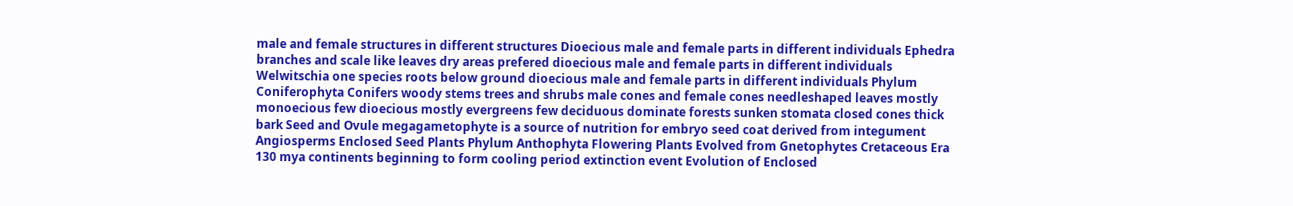male and female structures in different structures Dioecious male and female parts in different individuals Ephedra branches and scale like leaves dry areas prefered dioecious male and female parts in different individuals Welwitschia one species roots below ground dioecious male and female parts in different individuals Phylum Coniferophyta Conifers woody stems trees and shrubs male cones and female cones needleshaped leaves mostly monoecious few dioecious mostly evergreens few deciduous dominate forests sunken stomata closed cones thick bark Seed and Ovule megagametophyte is a source of nutrition for embryo seed coat derived from integument Angiosperms Enclosed Seed Plants Phylum Anthophyta Flowering Plants Evolved from Gnetophytes Cretaceous Era 130 mya continents beginning to form cooling period extinction event Evolution of Enclosed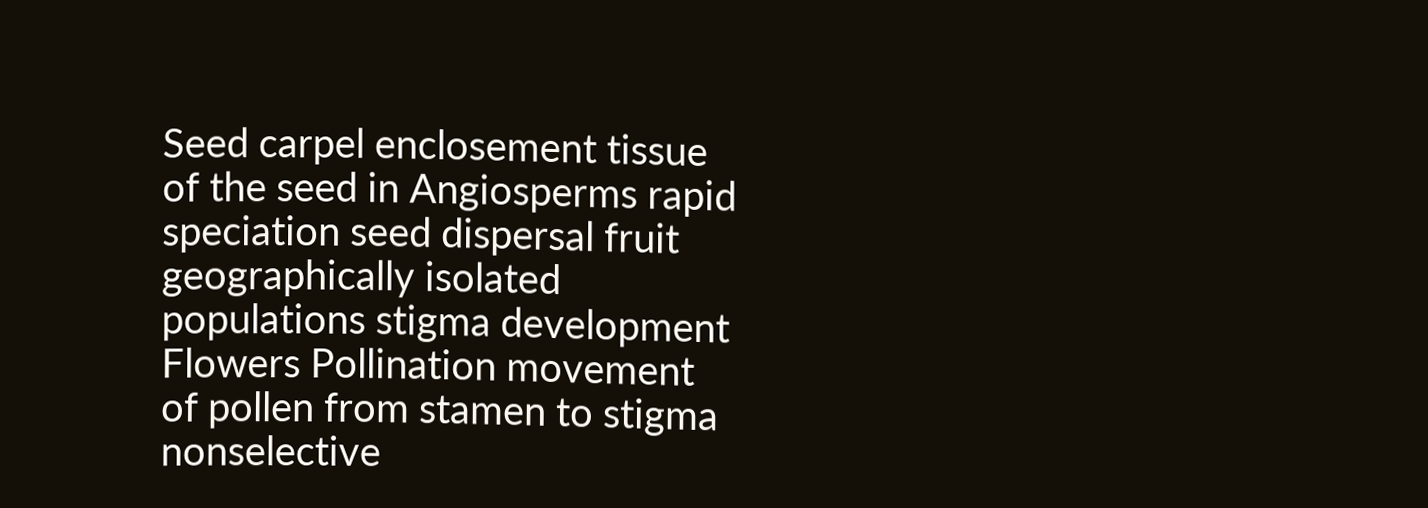Seed carpel enclosement tissue of the seed in Angiosperms rapid speciation seed dispersal fruit geographically isolated populations stigma development Flowers Pollination movement of pollen from stamen to stigma nonselective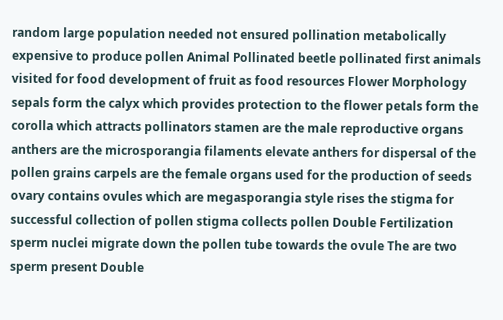random large population needed not ensured pollination metabolically expensive to produce pollen Animal Pollinated beetle pollinated first animals visited for food development of fruit as food resources Flower Morphology sepals form the calyx which provides protection to the flower petals form the corolla which attracts pollinators stamen are the male reproductive organs anthers are the microsporangia filaments elevate anthers for dispersal of the pollen grains carpels are the female organs used for the production of seeds ovary contains ovules which are megasporangia style rises the stigma for successful collection of pollen stigma collects pollen Double Fertilization sperm nuclei migrate down the pollen tube towards the ovule The are two sperm present Double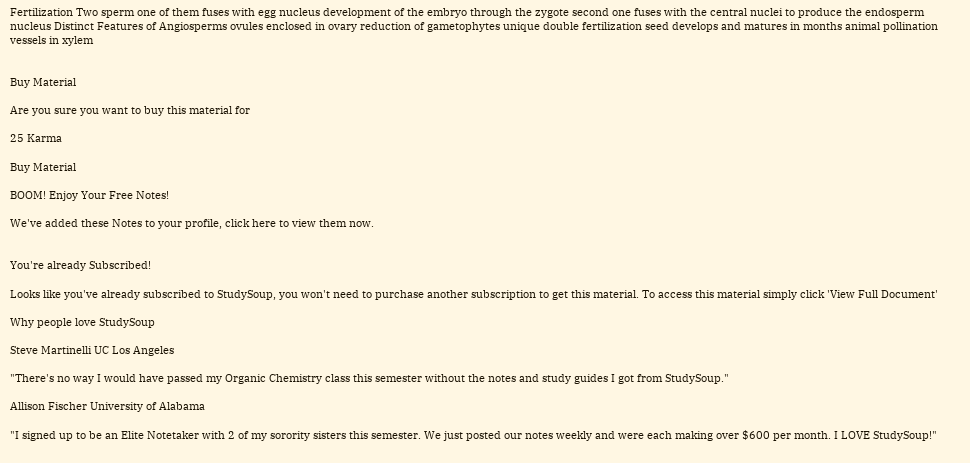Fertilization Two sperm one of them fuses with egg nucleus development of the embryo through the zygote second one fuses with the central nuclei to produce the endosperm nucleus Distinct Features of Angiosperms ovules enclosed in ovary reduction of gametophytes unique double fertilization seed develops and matures in months animal pollination vessels in xylem


Buy Material

Are you sure you want to buy this material for

25 Karma

Buy Material

BOOM! Enjoy Your Free Notes!

We've added these Notes to your profile, click here to view them now.


You're already Subscribed!

Looks like you've already subscribed to StudySoup, you won't need to purchase another subscription to get this material. To access this material simply click 'View Full Document'

Why people love StudySoup

Steve Martinelli UC Los Angeles

"There's no way I would have passed my Organic Chemistry class this semester without the notes and study guides I got from StudySoup."

Allison Fischer University of Alabama

"I signed up to be an Elite Notetaker with 2 of my sorority sisters this semester. We just posted our notes weekly and were each making over $600 per month. I LOVE StudySoup!"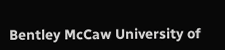Bentley McCaw University of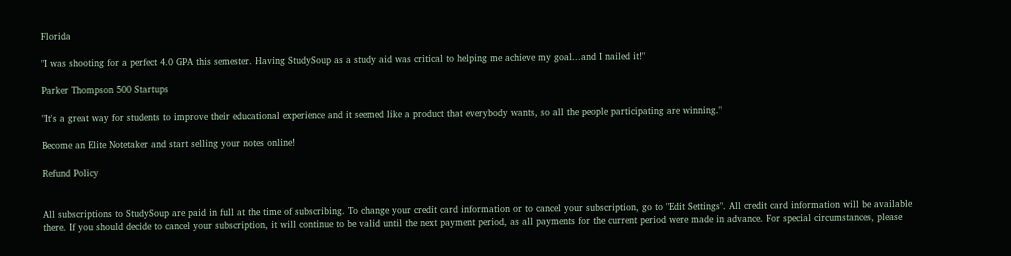Florida

"I was shooting for a perfect 4.0 GPA this semester. Having StudySoup as a study aid was critical to helping me achieve my goal...and I nailed it!"

Parker Thompson 500 Startups

"It's a great way for students to improve their educational experience and it seemed like a product that everybody wants, so all the people participating are winning."

Become an Elite Notetaker and start selling your notes online!

Refund Policy


All subscriptions to StudySoup are paid in full at the time of subscribing. To change your credit card information or to cancel your subscription, go to "Edit Settings". All credit card information will be available there. If you should decide to cancel your subscription, it will continue to be valid until the next payment period, as all payments for the current period were made in advance. For special circumstances, please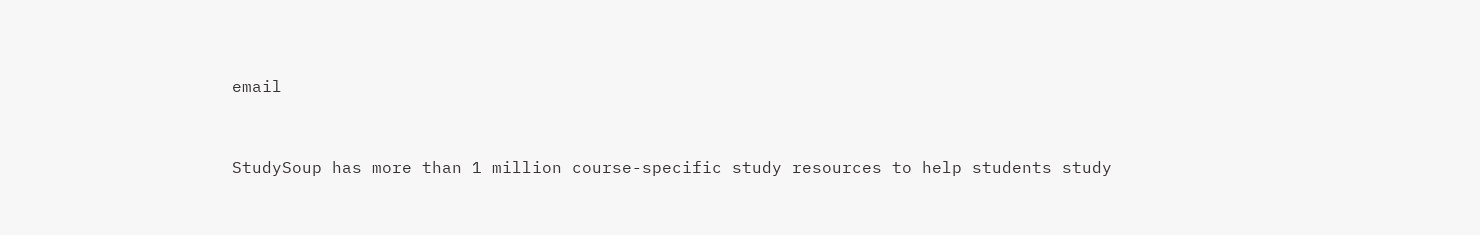email


StudySoup has more than 1 million course-specific study resources to help students study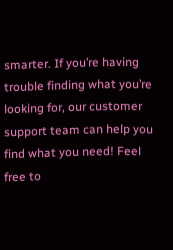smarter. If you’re having trouble finding what you’re looking for, our customer support team can help you find what you need! Feel free to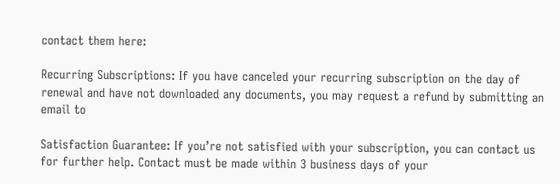contact them here:

Recurring Subscriptions: If you have canceled your recurring subscription on the day of renewal and have not downloaded any documents, you may request a refund by submitting an email to

Satisfaction Guarantee: If you’re not satisfied with your subscription, you can contact us for further help. Contact must be made within 3 business days of your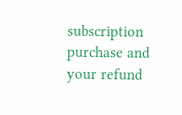subscription purchase and your refund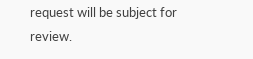request will be subject for review.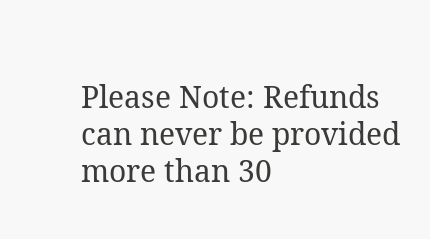Please Note: Refunds can never be provided more than 30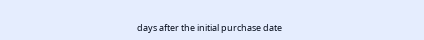days after the initial purchase date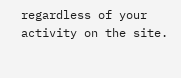regardless of your activity on the site.